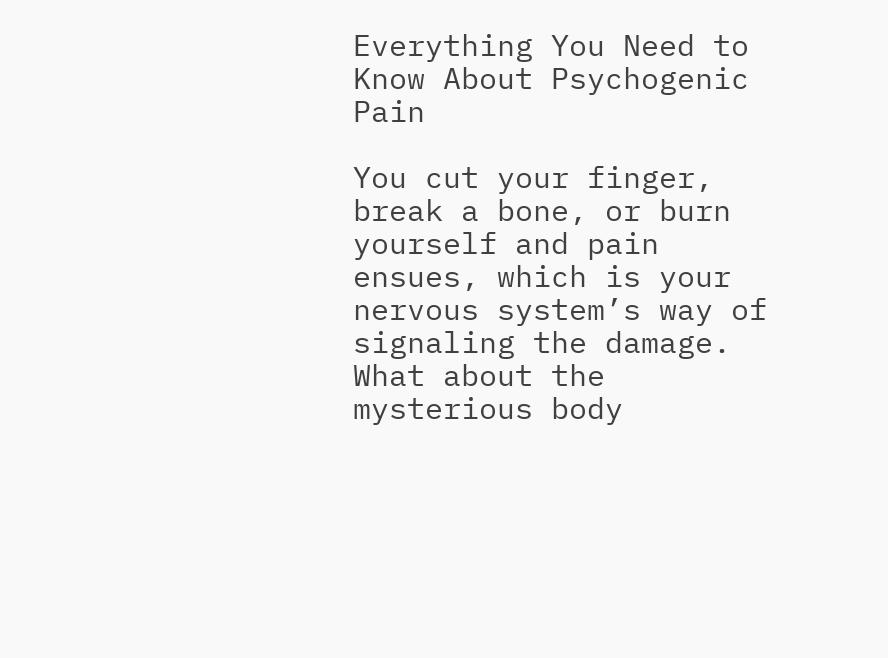Everything You Need to Know About Psychogenic Pain

You cut your finger, break a bone, or burn yourself and pain ensues, which is your nervous system’s way of signaling the damage. What about the mysterious body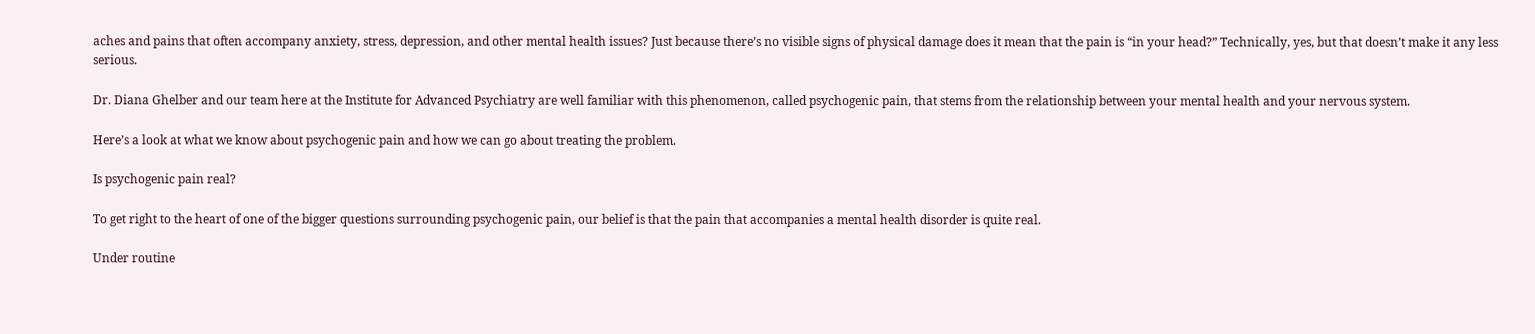aches and pains that often accompany anxiety, stress, depression, and other mental health issues? Just because there’s no visible signs of physical damage does it mean that the pain is “in your head?” Technically, yes, but that doesn’t make it any less serious.

Dr. Diana Ghelber and our team here at the Institute for Advanced Psychiatry are well familiar with this phenomenon, called psychogenic pain, that stems from the relationship between your mental health and your nervous system.

Here’s a look at what we know about psychogenic pain and how we can go about treating the problem.

Is psychogenic pain real?

To get right to the heart of one of the bigger questions surrounding psychogenic pain, our belief is that the pain that accompanies a mental health disorder is quite real.

Under routine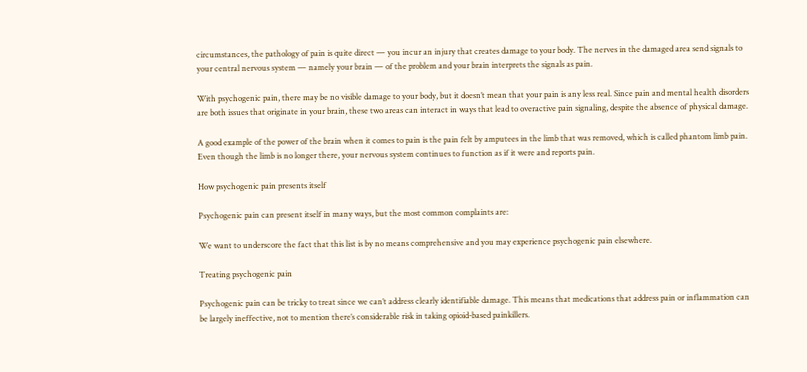circumstances, the pathology of pain is quite direct — you incur an injury that creates damage to your body. The nerves in the damaged area send signals to your central nervous system — namely your brain — of the problem and your brain interprets the signals as pain.

With psychogenic pain, there may be no visible damage to your body, but it doesn’t mean that your pain is any less real. Since pain and mental health disorders are both issues that originate in your brain, these two areas can interact in ways that lead to overactive pain signaling, despite the absence of physical damage.

A good example of the power of the brain when it comes to pain is the pain felt by amputees in the limb that was removed, which is called phantom limb pain. Even though the limb is no longer there, your nervous system continues to function as if it were and reports pain.

How psychogenic pain presents itself

Psychogenic pain can present itself in many ways, but the most common complaints are:

We want to underscore the fact that this list is by no means comprehensive and you may experience psychogenic pain elsewhere.

Treating psychogenic pain

Psychogenic pain can be tricky to treat since we can’t address clearly identifiable damage. This means that medications that address pain or inflammation can be largely ineffective, not to mention there’s considerable risk in taking opioid-based painkillers.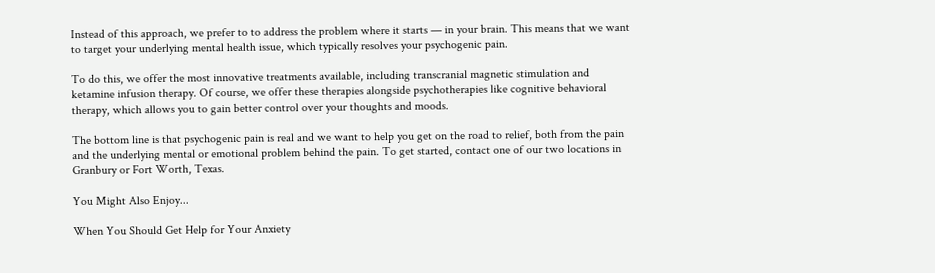Instead of this approach, we prefer to to address the problem where it starts — in your brain. This means that we want to target your underlying mental health issue, which typically resolves your psychogenic pain.

To do this, we offer the most innovative treatments available, including transcranial magnetic stimulation and ketamine infusion therapy. Of course, we offer these therapies alongside psychotherapies like cognitive behavioral therapy, which allows you to gain better control over your thoughts and moods.

The bottom line is that psychogenic pain is real and we want to help you get on the road to relief, both from the pain and the underlying mental or emotional problem behind the pain. To get started, contact one of our two locations in Granbury or Fort Worth, Texas.

You Might Also Enjoy...

When You Should Get Help for Your Anxiety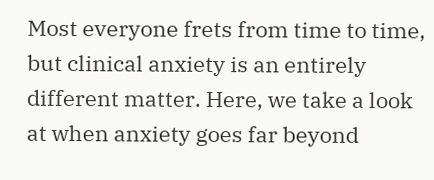Most everyone frets from time to time, but clinical anxiety is an entirely different matter. Here, we take a look at when anxiety goes far beyond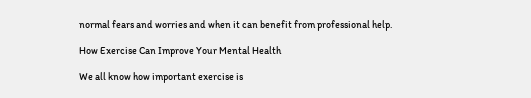normal fears and worries and when it can benefit from professional help.

How Exercise Can Improve Your Mental Health

We all know how important exercise is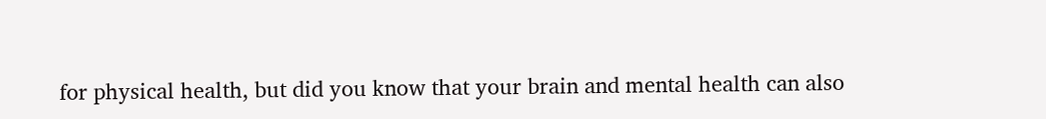for physical health, but did you know that your brain and mental health can also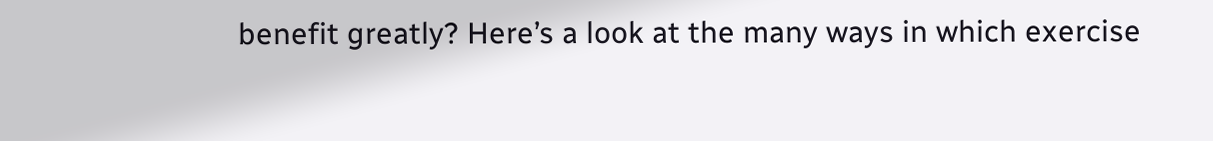benefit greatly? Here’s a look at the many ways in which exercise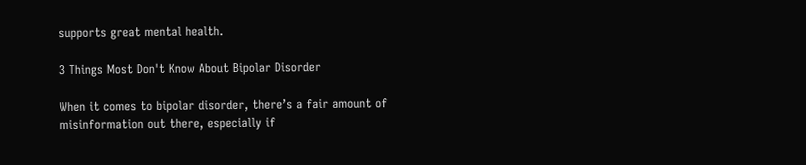supports great mental health.

3 Things Most Don't Know About Bipolar Disorder

When it comes to bipolar disorder, there’s a fair amount of misinformation out there, especially if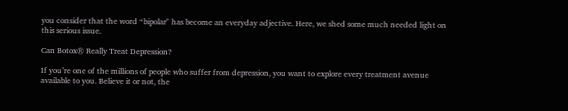you consider that the word “bipolar" has become an everyday adjective. Here, we shed some much needed light on this serious issue.

Can Botox® Really Treat Depression?

If you’re one of the millions of people who suffer from depression, you want to explore every treatment avenue available to you. Believe it or not, the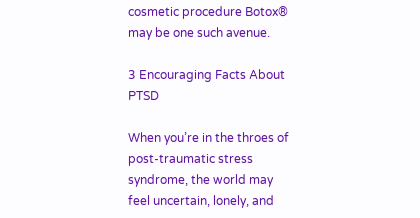cosmetic procedure Botox® may be one such avenue.

3 Encouraging Facts About PTSD

When you’re in the throes of post-traumatic stress syndrome, the world may feel uncertain, lonely, and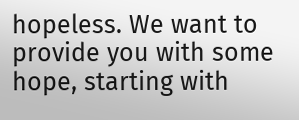hopeless. We want to provide you with some hope, starting with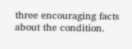three encouraging facts about the condition.